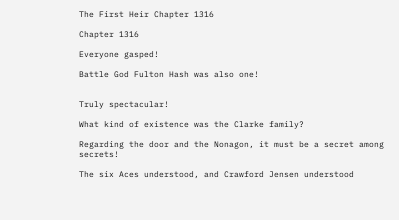The First Heir Chapter 1316

Chapter 1316

Everyone gasped!

Battle God Fulton Hash was also one!


Truly spectacular!

What kind of existence was the Clarke family?

Regarding the door and the Nonagon, it must be a secret among secrets!

The six Aces understood, and Crawford Jensen understood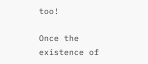too!

Once the existence of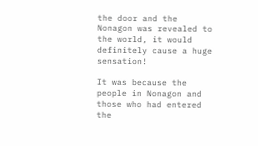the door and the Nonagon was revealed to the world, it would definitely cause a huge sensation!

It was because the people in Nonagon and those who had entered the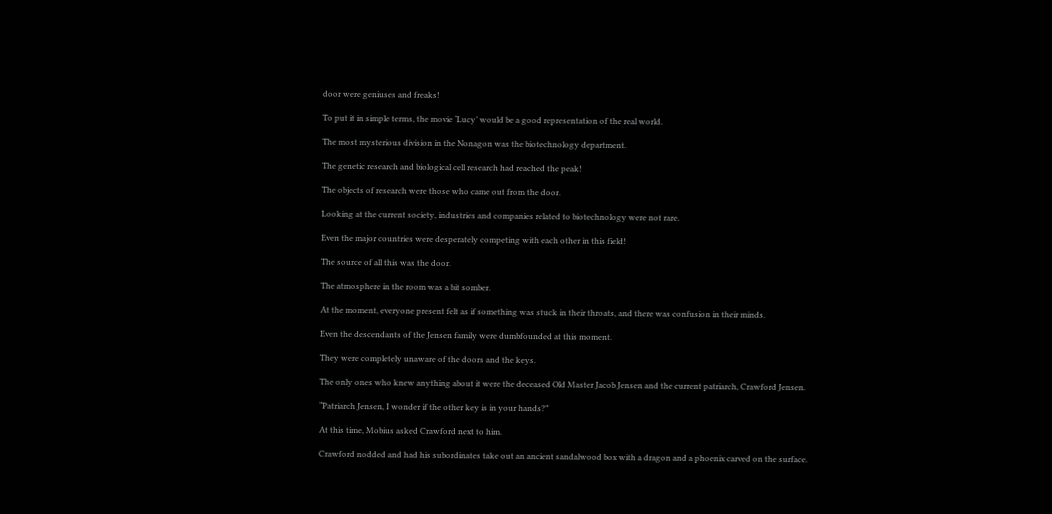door were geniuses and freaks!

To put it in simple terms, the movie ‘Lucy’ would be a good representation of the real world.

The most mysterious division in the Nonagon was the biotechnology department.

The genetic research and biological cell research had reached the peak!

The objects of research were those who came out from the door.

Looking at the current society, industries and companies related to biotechnology were not rare.

Even the major countries were desperately competing with each other in this field!

The source of all this was the door.

The atmosphere in the room was a bit somber.

At the moment, everyone present felt as if something was stuck in their throats, and there was confusion in their minds.

Even the descendants of the Jensen family were dumbfounded at this moment.

They were completely unaware of the doors and the keys.

The only ones who knew anything about it were the deceased Old Master Jacob Jensen and the current patriarch, Crawford Jensen.

“Patriarch Jensen, I wonder if the other key is in your hands?”

At this time, Mobius asked Crawford next to him.

Crawford nodded and had his subordinates take out an ancient sandalwood box with a dragon and a phoenix carved on the surface.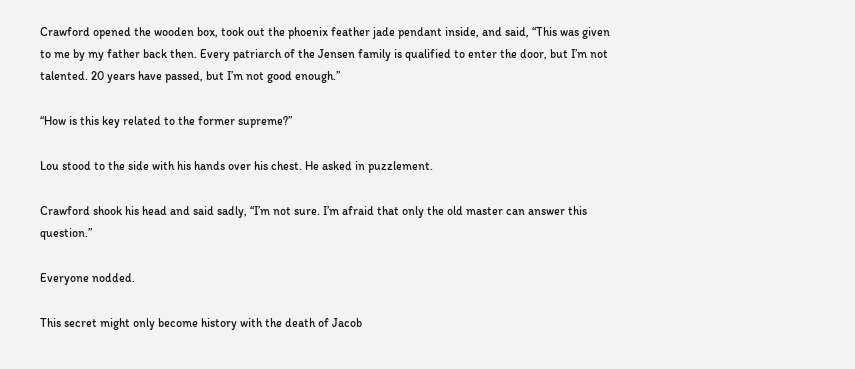Crawford opened the wooden box, took out the phoenix feather jade pendant inside, and said, “This was given to me by my father back then. Every patriarch of the Jensen family is qualified to enter the door, but I’m not talented. 20 years have passed, but I’m not good enough.”

“How is this key related to the former supreme?”

Lou stood to the side with his hands over his chest. He asked in puzzlement.

Crawford shook his head and said sadly, “I’m not sure. I’m afraid that only the old master can answer this question.”

Everyone nodded.

This secret might only become history with the death of Jacob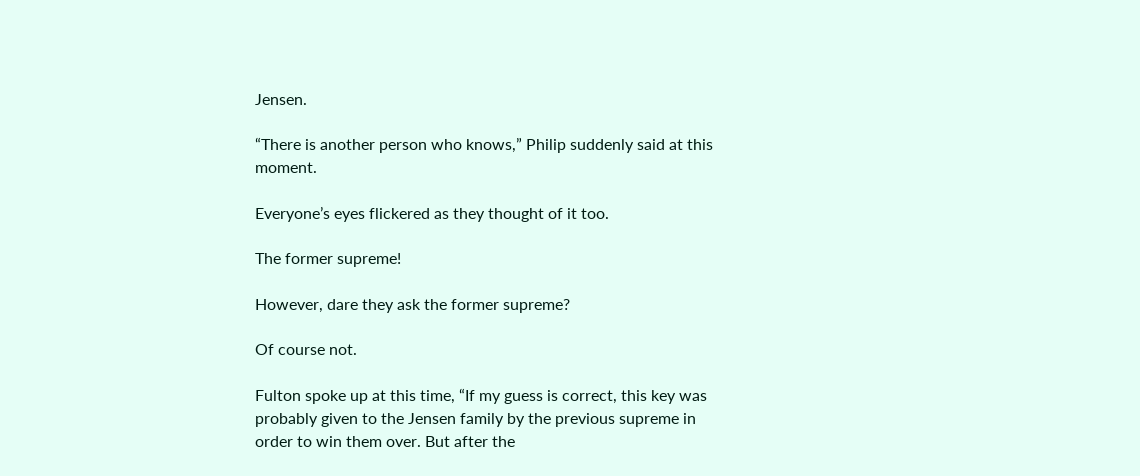Jensen.

“There is another person who knows,” Philip suddenly said at this moment.

Everyone’s eyes flickered as they thought of it too.

The former supreme!

However, dare they ask the former supreme?

Of course not.

Fulton spoke up at this time, “If my guess is correct, this key was probably given to the Jensen family by the previous supreme in order to win them over. But after the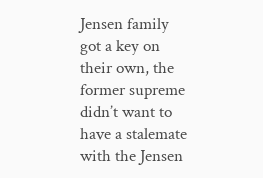Jensen family got a key on their own, the former supreme didn’t want to have a stalemate with the Jensen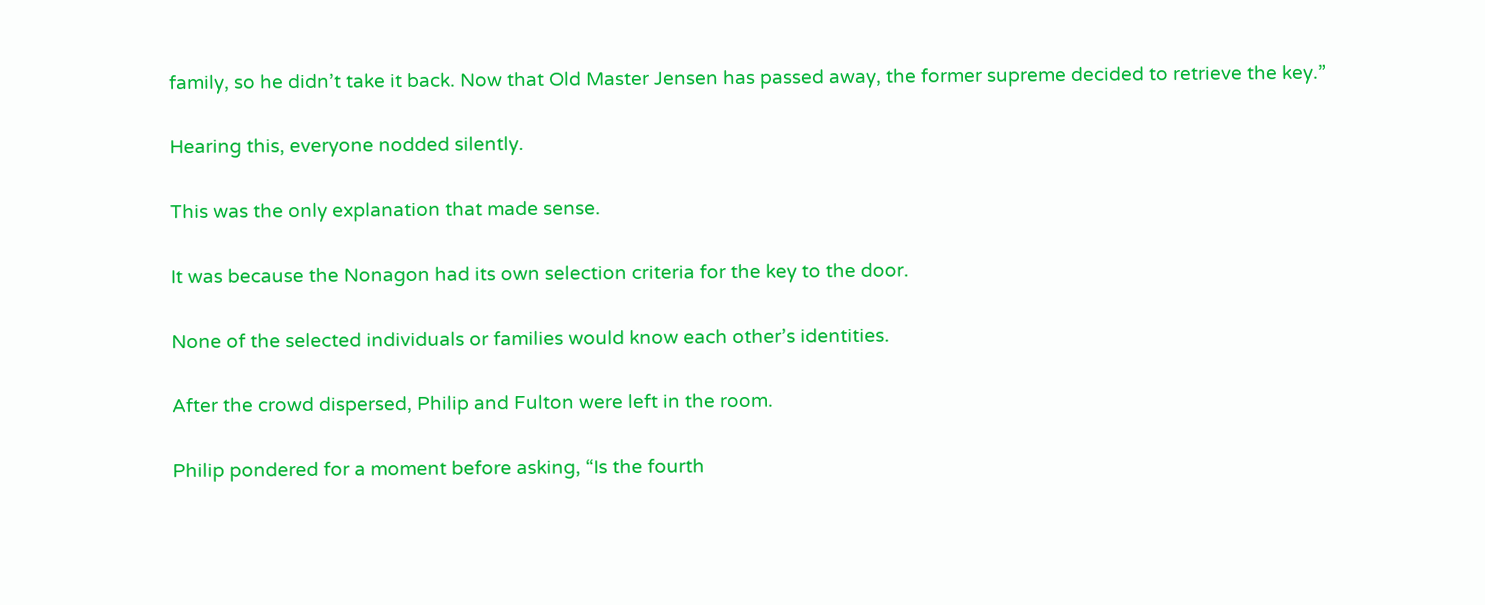family, so he didn’t take it back. Now that Old Master Jensen has passed away, the former supreme decided to retrieve the key.”

Hearing this, everyone nodded silently.

This was the only explanation that made sense.

It was because the Nonagon had its own selection criteria for the key to the door.

None of the selected individuals or families would know each other’s identities.

After the crowd dispersed, Philip and Fulton were left in the room.

Philip pondered for a moment before asking, “Is the fourth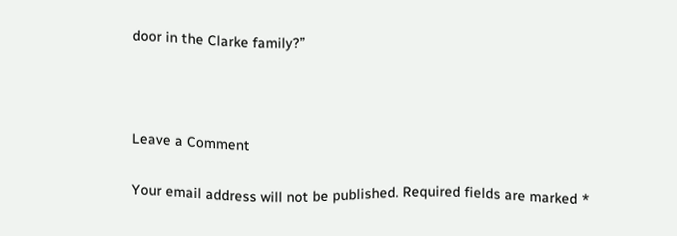door in the Clarke family?”



Leave a Comment

Your email address will not be published. Required fields are marked *